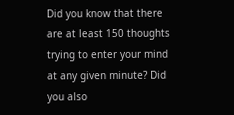Did you know that there are at least 150 thoughts trying to enter your mind at any given minute? Did you also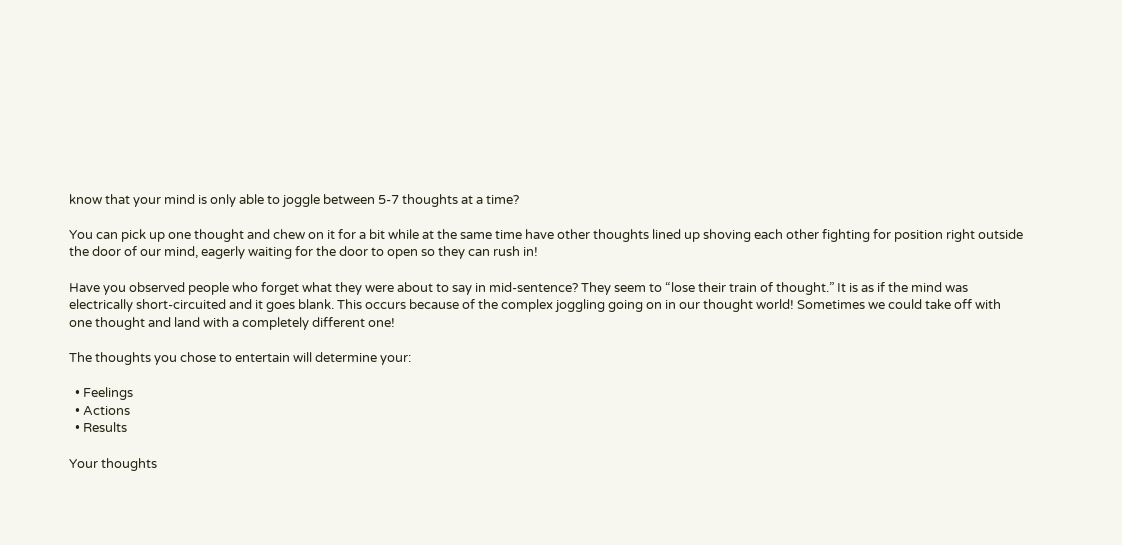know that your mind is only able to joggle between 5-7 thoughts at a time?

You can pick up one thought and chew on it for a bit while at the same time have other thoughts lined up shoving each other fighting for position right outside the door of our mind, eagerly waiting for the door to open so they can rush in!

Have you observed people who forget what they were about to say in mid-sentence? They seem to “lose their train of thought.” It is as if the mind was electrically short-circuited and it goes blank. This occurs because of the complex joggling going on in our thought world! Sometimes we could take off with one thought and land with a completely different one!

The thoughts you chose to entertain will determine your:

  • Feelings
  • Actions
  • Results

Your thoughts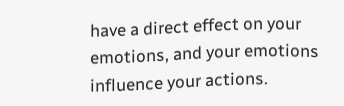have a direct effect on your emotions, and your emotions influence your actions.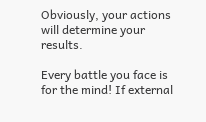Obviously, your actions will determine your results.

Every battle you face is for the mind! If external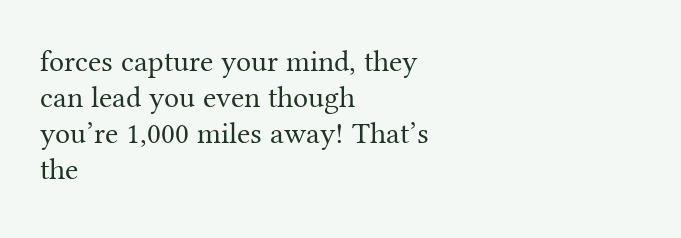forces capture your mind, they can lead you even though you’re 1,000 miles away! That’s the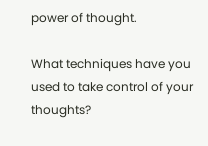power of thought.

What techniques have you used to take control of your thoughts?